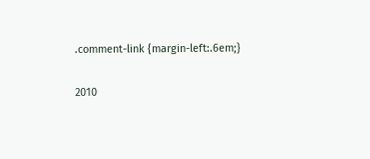.comment-link {margin-left:.6em;}

2010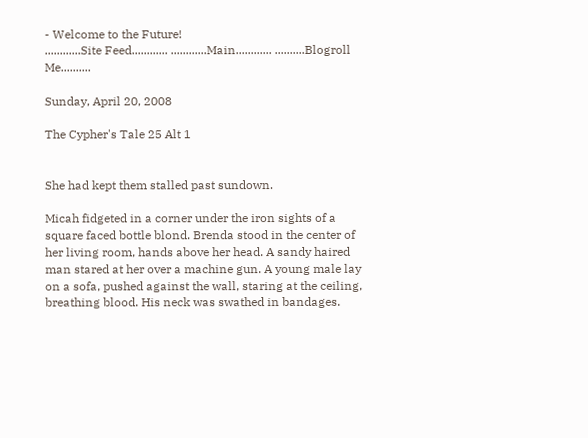- Welcome to the Future!
............Site Feed............ ............Main............ ..........Blogroll Me..........

Sunday, April 20, 2008

The Cypher's Tale 25 Alt 1


She had kept them stalled past sundown.

Micah fidgeted in a corner under the iron sights of a square faced bottle blond. Brenda stood in the center of her living room, hands above her head. A sandy haired man stared at her over a machine gun. A young male lay on a sofa, pushed against the wall, staring at the ceiling, breathing blood. His neck was swathed in bandages.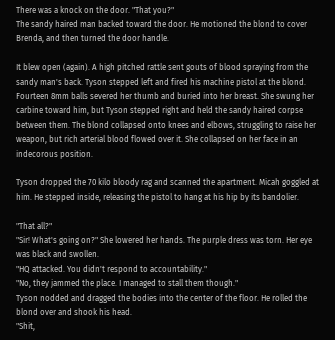There was a knock on the door. "That you?"
The sandy haired man backed toward the door. He motioned the blond to cover Brenda, and then turned the door handle.

It blew open (again). A high pitched rattle sent gouts of blood spraying from the sandy man's back. Tyson stepped left and fired his machine pistol at the blond. Fourteen 8mm balls severed her thumb and buried into her breast. She swung her carbine toward him, but Tyson stepped right and held the sandy haired corpse between them. The blond collapsed onto knees and elbows, struggling to raise her weapon, but rich arterial blood flowed over it. She collapsed on her face in an indecorous position.

Tyson dropped the 70 kilo bloody rag and scanned the apartment. Micah goggled at him. He stepped inside, releasing the pistol to hang at his hip by its bandolier.

"That all?"
"Sir! What's going on?" She lowered her hands. The purple dress was torn. Her eye was black and swollen.
"HQ attacked. You didn't respond to accountability."
"No, they jammed the place. I managed to stall them though."
Tyson nodded and dragged the bodies into the center of the floor. He rolled the blond over and shook his head.
"Shit,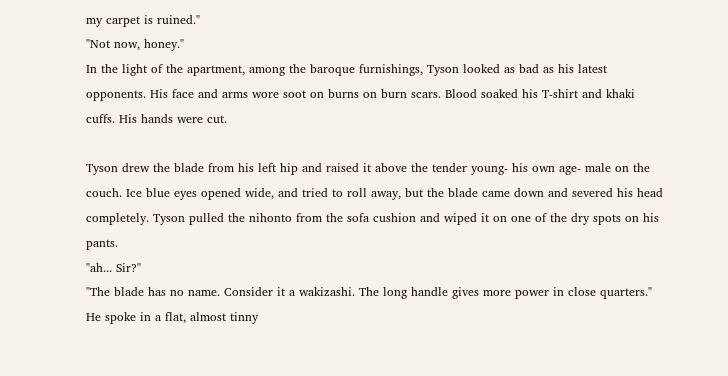my carpet is ruined."
"Not now, honey."
In the light of the apartment, among the baroque furnishings, Tyson looked as bad as his latest opponents. His face and arms wore soot on burns on burn scars. Blood soaked his T-shirt and khaki cuffs. His hands were cut.

Tyson drew the blade from his left hip and raised it above the tender young- his own age- male on the couch. Ice blue eyes opened wide, and tried to roll away, but the blade came down and severed his head completely. Tyson pulled the nihonto from the sofa cushion and wiped it on one of the dry spots on his pants.
"ah... Sir?"
"The blade has no name. Consider it a wakizashi. The long handle gives more power in close quarters." He spoke in a flat, almost tinny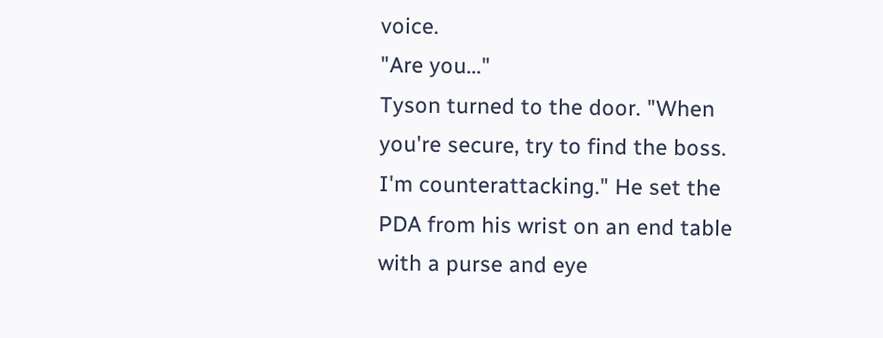voice.
"Are you..."
Tyson turned to the door. "When you're secure, try to find the boss. I'm counterattacking." He set the PDA from his wrist on an end table with a purse and eye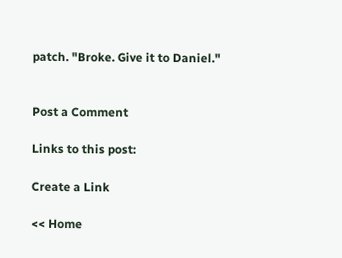patch. "Broke. Give it to Daniel."


Post a Comment

Links to this post:

Create a Link

<< Home